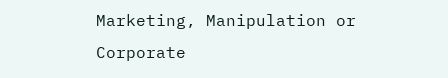Marketing, Manipulation or Corporate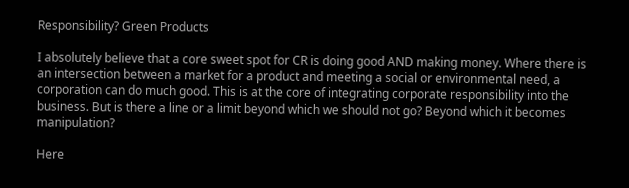Responsibility? Green Products

I absolutely believe that a core sweet spot for CR is doing good AND making money. Where there is an intersection between a market for a product and meeting a social or environmental need, a corporation can do much good. This is at the core of integrating corporate responsibility into the business. But is there a line or a limit beyond which we should not go? Beyond which it becomes manipulation?

Here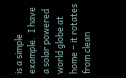is a simple example.  I have a solar powered world globe at home – it rotates from clean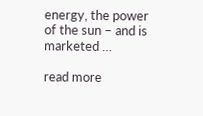energy, the power of the sun – and is marketed …

read more